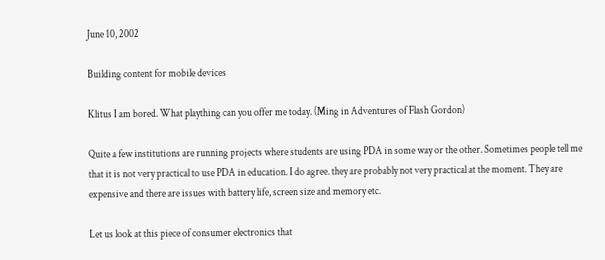June 10, 2002

Building content for mobile devices

Klitus I am bored. What plaything can you offer me today. (Ming in Adventures of Flash Gordon)

Quite a few institutions are running projects where students are using PDA in some way or the other. Sometimes people tell me that it is not very practical to use PDA in education. I do agree. they are probably not very practical at the moment. They are expensive and there are issues with battery life, screen size and memory etc.

Let us look at this piece of consumer electronics that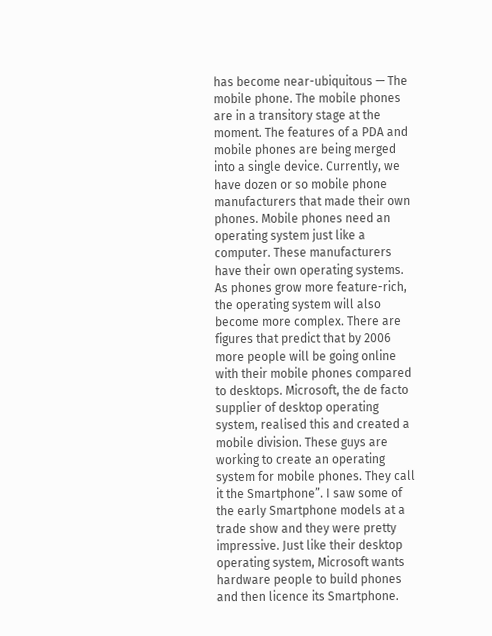has become near-ubiquitous — The mobile phone. The mobile phones are in a transitory stage at the moment. The features of a PDA and mobile phones are being merged into a single device. Currently, we have dozen or so mobile phone manufacturers that made their own phones. Mobile phones need an operating system just like a computer. These manufacturers have their own operating systems. As phones grow more feature-rich, the operating system will also become more complex. There are figures that predict that by 2006 more people will be going online with their mobile phones compared to desktops. Microsoft, the de facto supplier of desktop operating system, realised this and created a mobile division. These guys are working to create an operating system for mobile phones. They call it the Smartphone”. I saw some of the early Smartphone models at a trade show and they were pretty impressive. Just like their desktop operating system, Microsoft wants hardware people to build phones and then licence its Smartphone.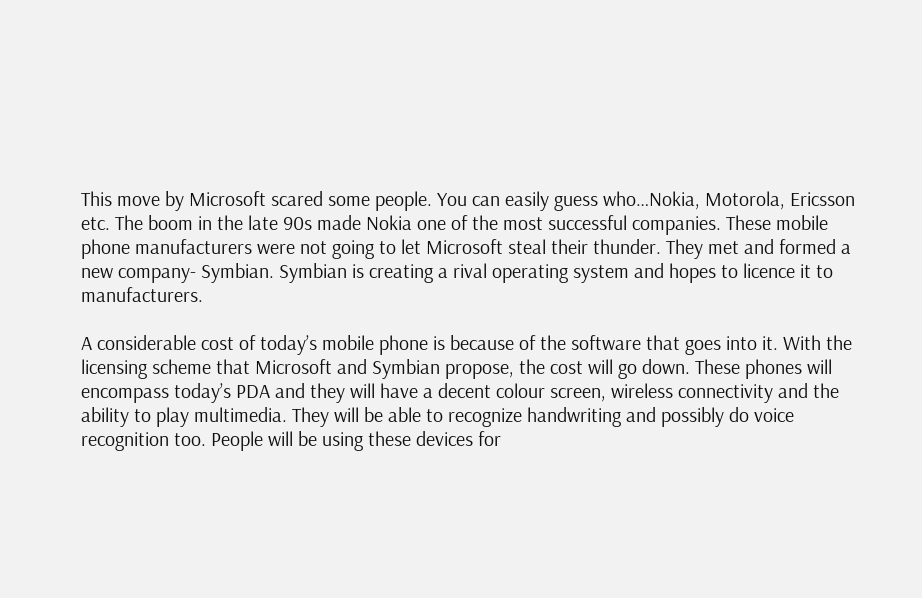This move by Microsoft scared some people. You can easily guess who…Nokia, Motorola, Ericsson etc. The boom in the late 90s made Nokia one of the most successful companies. These mobile phone manufacturers were not going to let Microsoft steal their thunder. They met and formed a new company- Symbian. Symbian is creating a rival operating system and hopes to licence it to manufacturers.

A considerable cost of today’s mobile phone is because of the software that goes into it. With the licensing scheme that Microsoft and Symbian propose, the cost will go down. These phones will encompass today’s PDA and they will have a decent colour screen, wireless connectivity and the ability to play multimedia. They will be able to recognize handwriting and possibly do voice recognition too. People will be using these devices for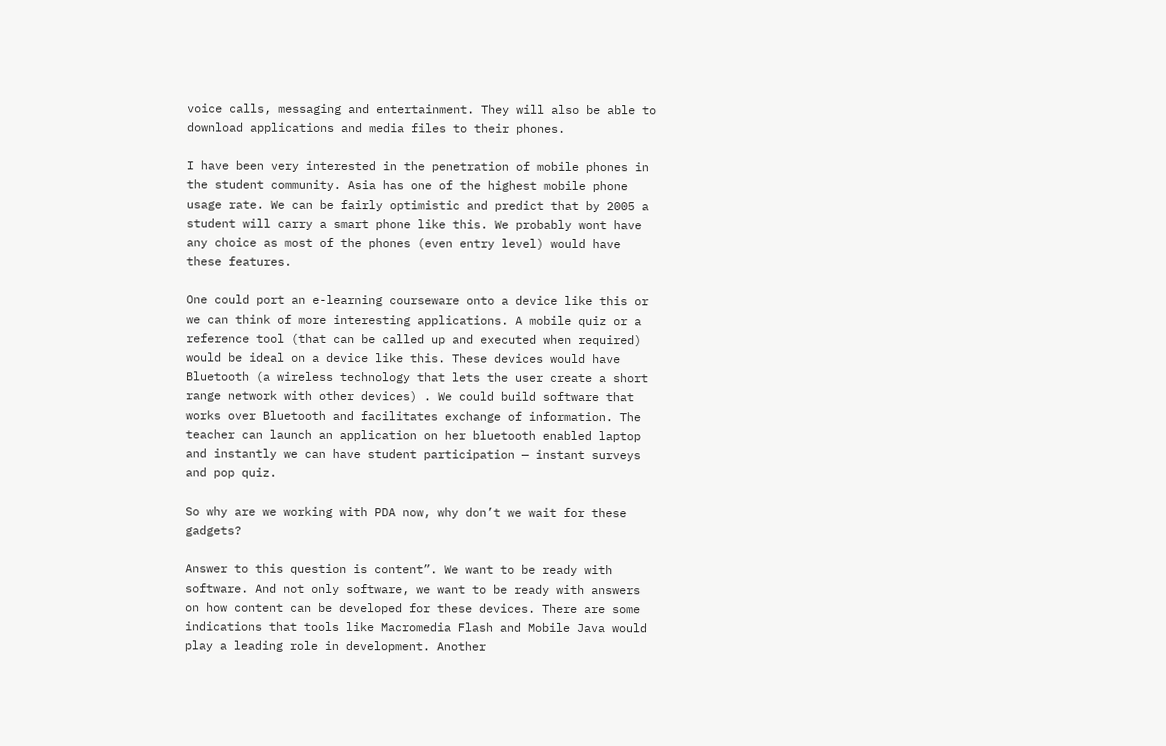voice calls, messaging and entertainment. They will also be able to download applications and media files to their phones.

I have been very interested in the penetration of mobile phones in the student community. Asia has one of the highest mobile phone usage rate. We can be fairly optimistic and predict that by 2005 a student will carry a smart phone like this. We probably wont have any choice as most of the phones (even entry level) would have these features.

One could port an e-learning courseware onto a device like this or we can think of more interesting applications. A mobile quiz or a reference tool (that can be called up and executed when required) would be ideal on a device like this. These devices would have Bluetooth (a wireless technology that lets the user create a short range network with other devices) . We could build software that works over Bluetooth and facilitates exchange of information. The teacher can launch an application on her bluetooth enabled laptop and instantly we can have student participation — instant surveys and pop quiz.

So why are we working with PDA now, why don’t we wait for these gadgets?

Answer to this question is content”. We want to be ready with software. And not only software, we want to be ready with answers on how content can be developed for these devices. There are some indications that tools like Macromedia Flash and Mobile Java would play a leading role in development. Another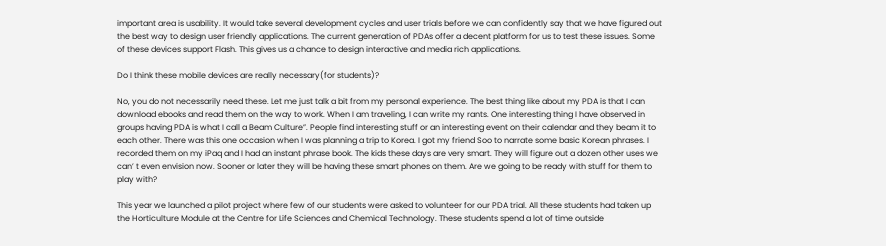important area is usability. It would take several development cycles and user trials before we can confidently say that we have figured out the best way to design user friendly applications. The current generation of PDAs offer a decent platform for us to test these issues. Some of these devices support Flash. This gives us a chance to design interactive and media rich applications.

Do I think these mobile devices are really necessary(for students)?

No, you do not necessarily need these. Let me just talk a bit from my personal experience. The best thing like about my PDA is that I can download ebooks and read them on the way to work. When I am traveling, I can write my rants. One interesting thing I have observed in groups having PDA is what I call a Beam Culture”. People find interesting stuff or an interesting event on their calendar and they beam it to each other. There was this one occasion when I was planning a trip to Korea. I got my friend Soo to narrate some basic Korean phrases. I recorded them on my iPaq and I had an instant phrase book. The kids these days are very smart. They will figure out a dozen other uses we can’ t even envision now. Sooner or later they will be having these smart phones on them. Are we going to be ready with stuff for them to play with?

This year we launched a pilot project where few of our students were asked to volunteer for our PDA trial. All these students had taken up the Horticulture Module at the Centre for Life Sciences and Chemical Technology. These students spend a lot of time outside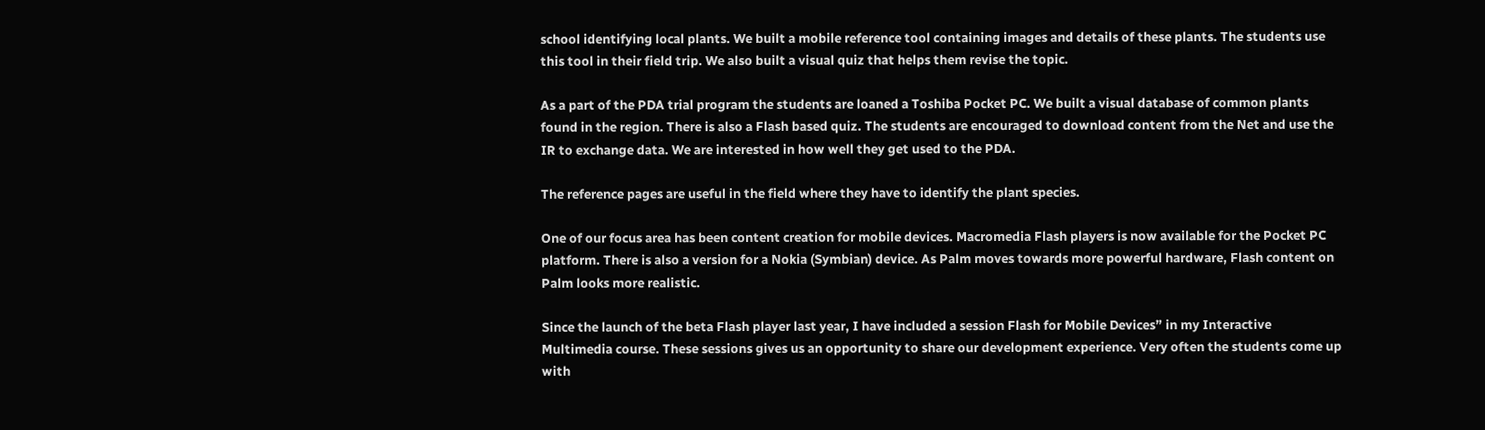school identifying local plants. We built a mobile reference tool containing images and details of these plants. The students use this tool in their field trip. We also built a visual quiz that helps them revise the topic.

As a part of the PDA trial program the students are loaned a Toshiba Pocket PC. We built a visual database of common plants found in the region. There is also a Flash based quiz. The students are encouraged to download content from the Net and use the IR to exchange data. We are interested in how well they get used to the PDA.

The reference pages are useful in the field where they have to identify the plant species.

One of our focus area has been content creation for mobile devices. Macromedia Flash players is now available for the Pocket PC platform. There is also a version for a Nokia (Symbian) device. As Palm moves towards more powerful hardware, Flash content on Palm looks more realistic.

Since the launch of the beta Flash player last year, I have included a session Flash for Mobile Devices” in my Interactive Multimedia course. These sessions gives us an opportunity to share our development experience. Very often the students come up with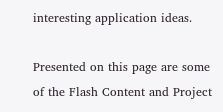interesting application ideas.

Presented on this page are some of the Flash Content and Project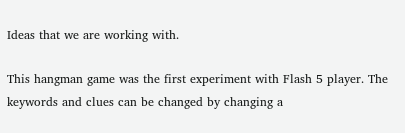Ideas that we are working with.

This hangman game was the first experiment with Flash 5 player. The keywords and clues can be changed by changing a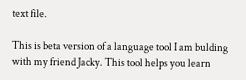text file.

This is beta version of a language tool I am bulding with my friend Jacky. This tool helps you learn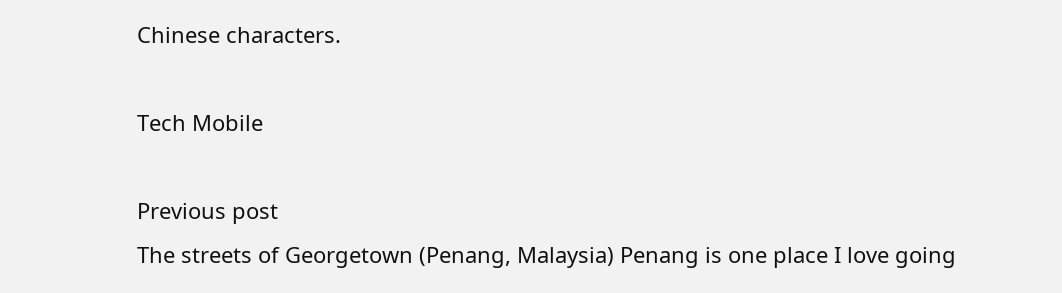Chinese characters.

Tech Mobile

Previous post
The streets of Georgetown (Penang, Malaysia) Penang is one place I love going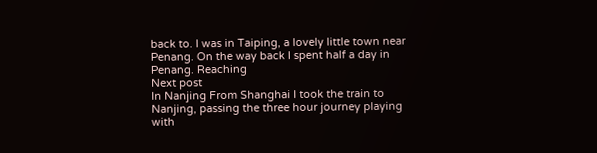back to. I was in Taiping, a lovely little town near Penang. On the way back I spent half a day in Penang. Reaching
Next post
In Nanjing From Shanghai I took the train to Nanjing, passing the three hour journey playing with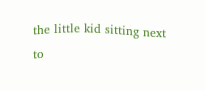the little kid sitting next to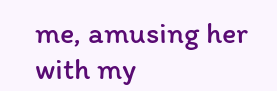me, amusing her with my